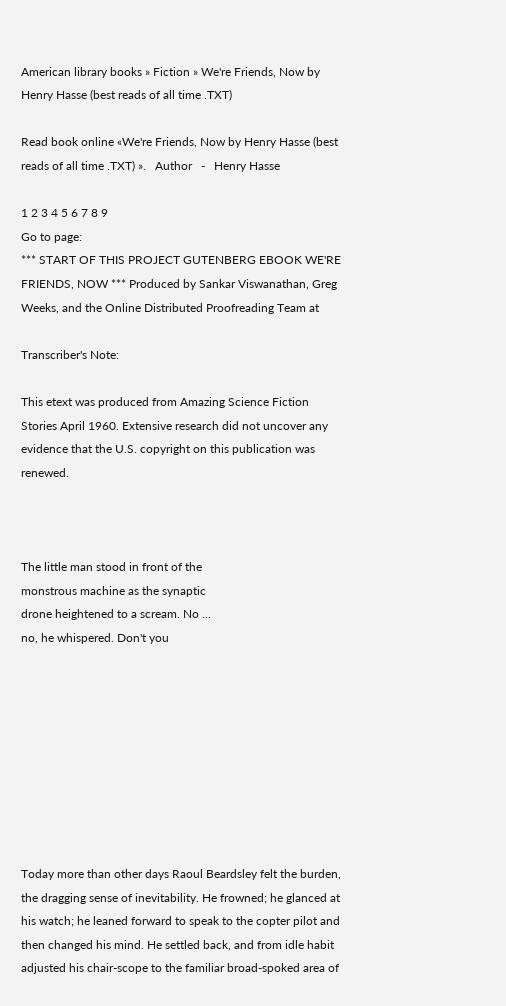American library books » Fiction » We're Friends, Now by Henry Hasse (best reads of all time .TXT)

Read book online «We're Friends, Now by Henry Hasse (best reads of all time .TXT) ».   Author   -   Henry Hasse

1 2 3 4 5 6 7 8 9
Go to page:
*** START OF THIS PROJECT GUTENBERG EBOOK WE'RE FRIENDS, NOW *** Produced by Sankar Viswanathan, Greg Weeks, and the Online Distributed Proofreading Team at

Transcriber's Note:

This etext was produced from Amazing Science Fiction Stories April 1960. Extensive research did not uncover any evidence that the U.S. copyright on this publication was renewed.



The little man stood in front of the
monstrous machine as the synaptic
drone heightened to a scream. No ...
no, he whispered. Don't you









Today more than other days Raoul Beardsley felt the burden, the dragging sense of inevitability. He frowned; he glanced at his watch; he leaned forward to speak to the copter pilot and then changed his mind. He settled back, and from idle habit adjusted his chair-scope to the familiar broad-spoked area of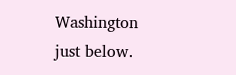Washington just below.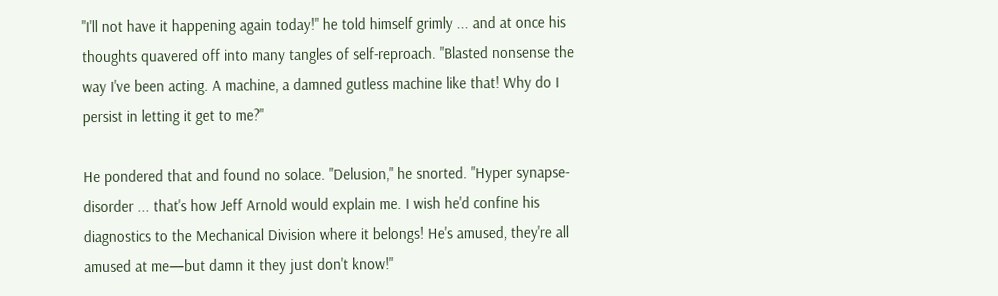"I'll not have it happening again today!" he told himself grimly ... and at once his thoughts quavered off into many tangles of self-reproach. "Blasted nonsense the way I've been acting. A machine, a damned gutless machine like that! Why do I persist in letting it get to me?"

He pondered that and found no solace. "Delusion," he snorted. "Hyper synapse-disorder ... that's how Jeff Arnold would explain me. I wish he'd confine his diagnostics to the Mechanical Division where it belongs! He's amused, they're all amused at me—but damn it they just don't know!"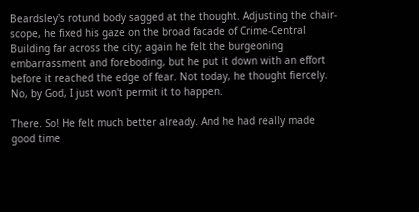Beardsley's rotund body sagged at the thought. Adjusting the chair-scope, he fixed his gaze on the broad facade of Crime-Central Building far across the city; again he felt the burgeoning embarrassment and foreboding, but he put it down with an effort before it reached the edge of fear. Not today, he thought fiercely. No, by God, I just won't permit it to happen.

There. So! He felt much better already. And he had really made good time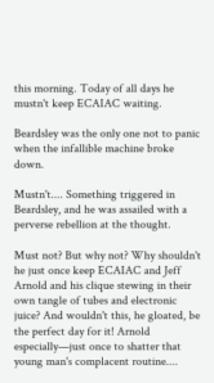this morning. Today of all days he mustn't keep ECAIAC waiting.

Beardsley was the only one not to panic when the infallible machine broke down.

Mustn't.... Something triggered in Beardsley, and he was assailed with a perverse rebellion at the thought.

Must not? But why not? Why shouldn't he just once keep ECAIAC and Jeff Arnold and his clique stewing in their own tangle of tubes and electronic juice? And wouldn't this, he gloated, be the perfect day for it! Arnold especially—just once to shatter that young man's complacent routine....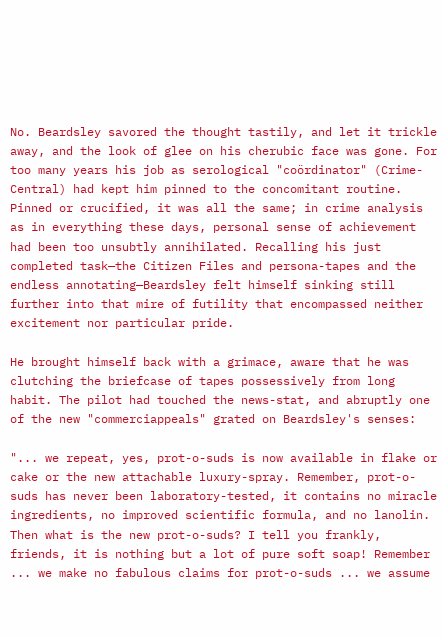No. Beardsley savored the thought tastily, and let it trickle away, and the look of glee on his cherubic face was gone. For too many years his job as serological "coördinator" (Crime-Central) had kept him pinned to the concomitant routine. Pinned or crucified, it was all the same; in crime analysis as in everything these days, personal sense of achievement had been too unsubtly annihilated. Recalling his just completed task—the Citizen Files and persona-tapes and the endless annotating—Beardsley felt himself sinking still further into that mire of futility that encompassed neither excitement nor particular pride.

He brought himself back with a grimace, aware that he was clutching the briefcase of tapes possessively from long habit. The pilot had touched the news-stat, and abruptly one of the new "commerciappeals" grated on Beardsley's senses:

"... we repeat, yes, prot-o-suds is now available in flake or cake or the new attachable luxury-spray. Remember, prot-o-suds has never been laboratory-tested, it contains no miracle ingredients, no improved scientific formula, and no lanolin. Then what is the new prot-o-suds? I tell you frankly, friends, it is nothing but a lot of pure soft soap! Remember ... we make no fabulous claims for prot-o-suds ... we assume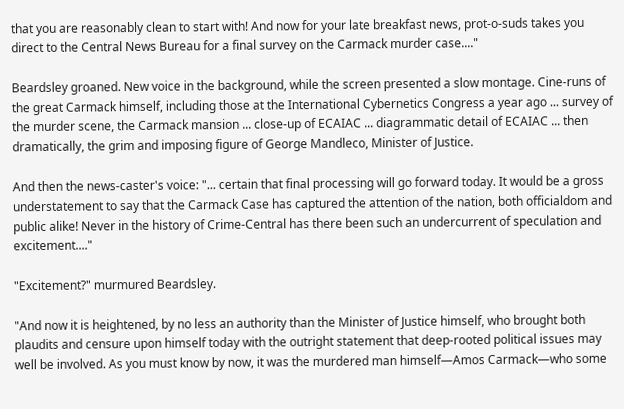that you are reasonably clean to start with! And now for your late breakfast news, prot-o-suds takes you direct to the Central News Bureau for a final survey on the Carmack murder case...."

Beardsley groaned. New voice in the background, while the screen presented a slow montage. Cine-runs of the great Carmack himself, including those at the International Cybernetics Congress a year ago ... survey of the murder scene, the Carmack mansion ... close-up of ECAIAC ... diagrammatic detail of ECAIAC ... then dramatically, the grim and imposing figure of George Mandleco, Minister of Justice.

And then the news-caster's voice: "... certain that final processing will go forward today. It would be a gross understatement to say that the Carmack Case has captured the attention of the nation, both officialdom and public alike! Never in the history of Crime-Central has there been such an undercurrent of speculation and excitement...."

"Excitement?" murmured Beardsley.

"And now it is heightened, by no less an authority than the Minister of Justice himself, who brought both plaudits and censure upon himself today with the outright statement that deep-rooted political issues may well be involved. As you must know by now, it was the murdered man himself—Amos Carmack—who some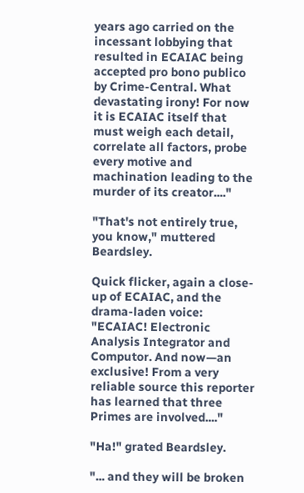years ago carried on the incessant lobbying that resulted in ECAIAC being accepted pro bono publico by Crime-Central. What devastating irony! For now it is ECAIAC itself that must weigh each detail, correlate all factors, probe every motive and machination leading to the murder of its creator...."

"That's not entirely true, you know," muttered Beardsley.

Quick flicker, again a close-up of ECAIAC, and the drama-laden voice: "ECAIAC! Electronic Analysis Integrator and Computor. And now—an exclusive! From a very reliable source this reporter has learned that three Primes are involved...."

"Ha!" grated Beardsley.

"... and they will be broken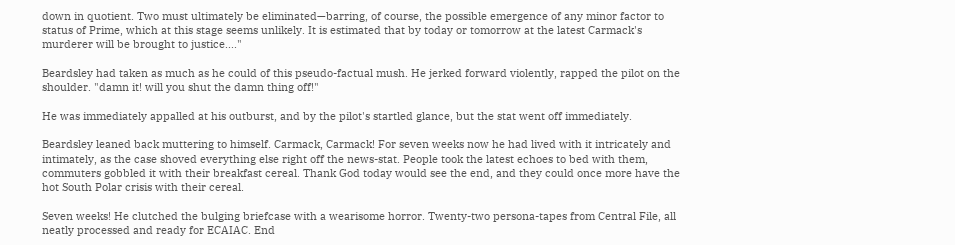down in quotient. Two must ultimately be eliminated—barring, of course, the possible emergence of any minor factor to status of Prime, which at this stage seems unlikely. It is estimated that by today or tomorrow at the latest Carmack's murderer will be brought to justice...."

Beardsley had taken as much as he could of this pseudo-factual mush. He jerked forward violently, rapped the pilot on the shoulder. "damn it! will you shut the damn thing off!"

He was immediately appalled at his outburst, and by the pilot's startled glance, but the stat went off immediately.

Beardsley leaned back muttering to himself. Carmack, Carmack! For seven weeks now he had lived with it intricately and intimately, as the case shoved everything else right off the news-stat. People took the latest echoes to bed with them, commuters gobbled it with their breakfast cereal. Thank God today would see the end, and they could once more have the hot South Polar crisis with their cereal.

Seven weeks! He clutched the bulging briefcase with a wearisome horror. Twenty-two persona-tapes from Central File, all neatly processed and ready for ECAIAC. End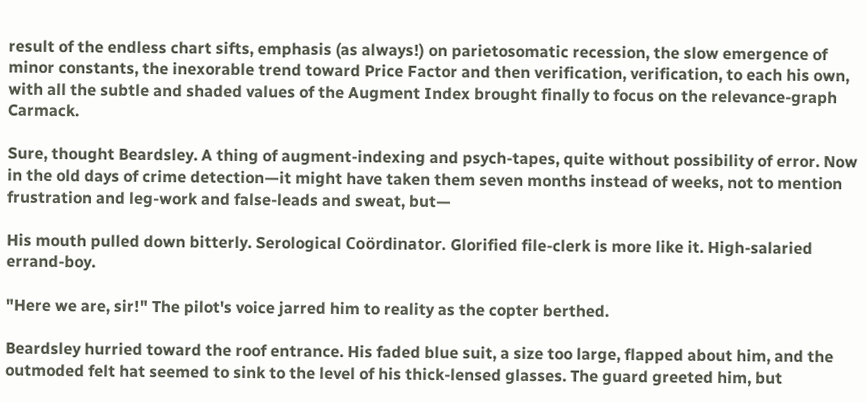result of the endless chart sifts, emphasis (as always!) on parietosomatic recession, the slow emergence of minor constants, the inexorable trend toward Price Factor and then verification, verification, to each his own, with all the subtle and shaded values of the Augment Index brought finally to focus on the relevance-graph Carmack.

Sure, thought Beardsley. A thing of augment-indexing and psych-tapes, quite without possibility of error. Now in the old days of crime detection—it might have taken them seven months instead of weeks, not to mention frustration and leg-work and false-leads and sweat, but—

His mouth pulled down bitterly. Serological Coördinator. Glorified file-clerk is more like it. High-salaried errand-boy.

"Here we are, sir!" The pilot's voice jarred him to reality as the copter berthed.

Beardsley hurried toward the roof entrance. His faded blue suit, a size too large, flapped about him, and the outmoded felt hat seemed to sink to the level of his thick-lensed glasses. The guard greeted him, but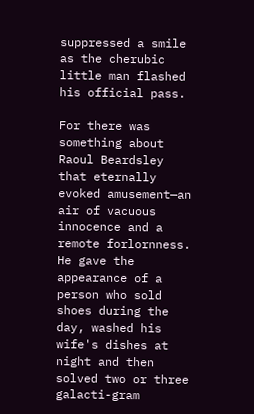suppressed a smile as the cherubic little man flashed his official pass.

For there was something about Raoul Beardsley that eternally evoked amusement—an air of vacuous innocence and a remote forlornness. He gave the appearance of a person who sold shoes during the day, washed his wife's dishes at night and then solved two or three galacti-gram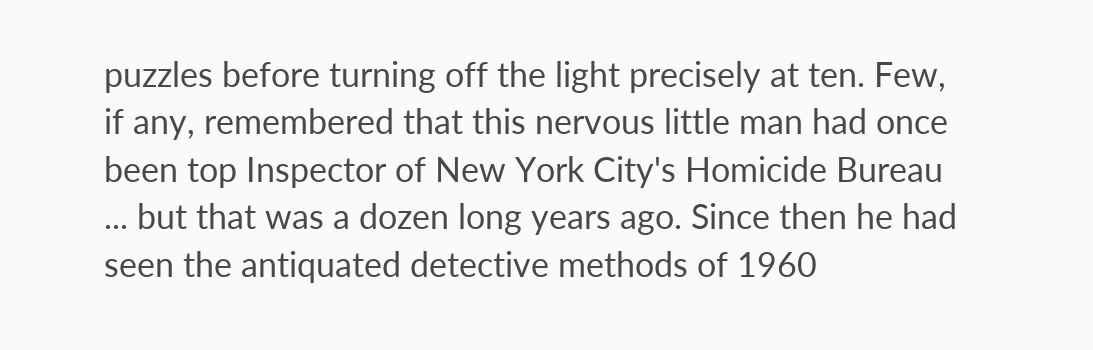puzzles before turning off the light precisely at ten. Few, if any, remembered that this nervous little man had once been top Inspector of New York City's Homicide Bureau ... but that was a dozen long years ago. Since then he had seen the antiquated detective methods of 1960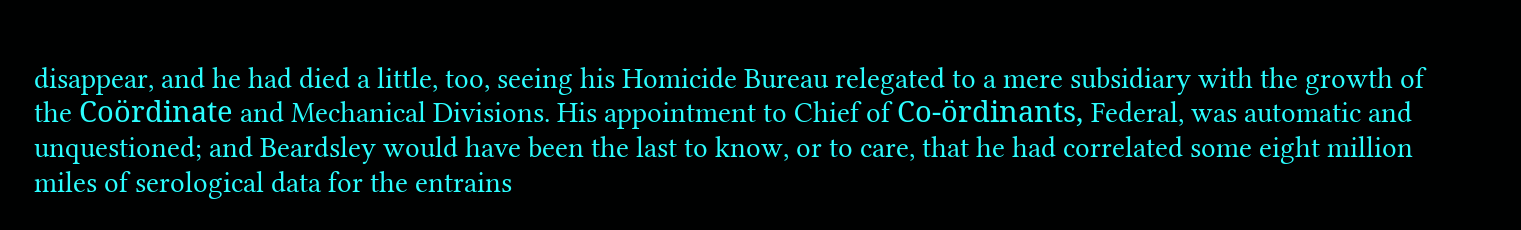disappear, and he had died a little, too, seeing his Homicide Bureau relegated to a mere subsidiary with the growth of the Coördinate and Mechanical Divisions. His appointment to Chief of Co-ördinants, Federal, was automatic and unquestioned; and Beardsley would have been the last to know, or to care, that he had correlated some eight million miles of serological data for the entrains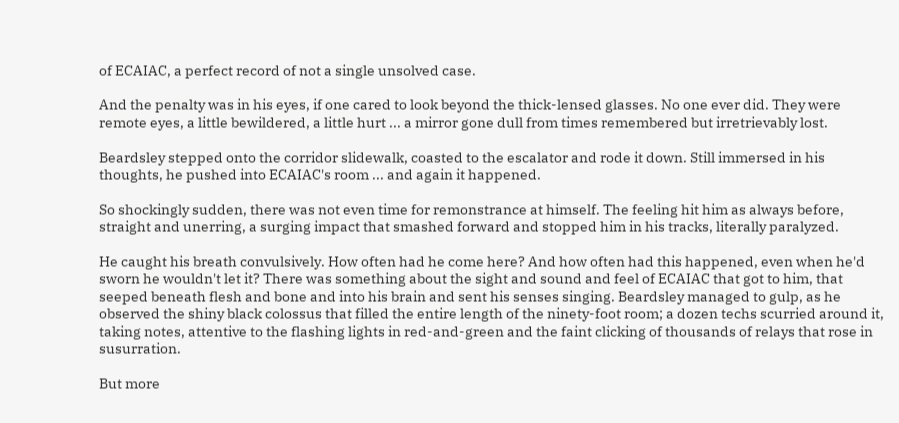of ECAIAC, a perfect record of not a single unsolved case.

And the penalty was in his eyes, if one cared to look beyond the thick-lensed glasses. No one ever did. They were remote eyes, a little bewildered, a little hurt ... a mirror gone dull from times remembered but irretrievably lost.

Beardsley stepped onto the corridor slidewalk, coasted to the escalator and rode it down. Still immersed in his thoughts, he pushed into ECAIAC's room ... and again it happened.

So shockingly sudden, there was not even time for remonstrance at himself. The feeling hit him as always before, straight and unerring, a surging impact that smashed forward and stopped him in his tracks, literally paralyzed.

He caught his breath convulsively. How often had he come here? And how often had this happened, even when he'd sworn he wouldn't let it? There was something about the sight and sound and feel of ECAIAC that got to him, that seeped beneath flesh and bone and into his brain and sent his senses singing. Beardsley managed to gulp, as he observed the shiny black colossus that filled the entire length of the ninety-foot room; a dozen techs scurried around it, taking notes, attentive to the flashing lights in red-and-green and the faint clicking of thousands of relays that rose in susurration.

But more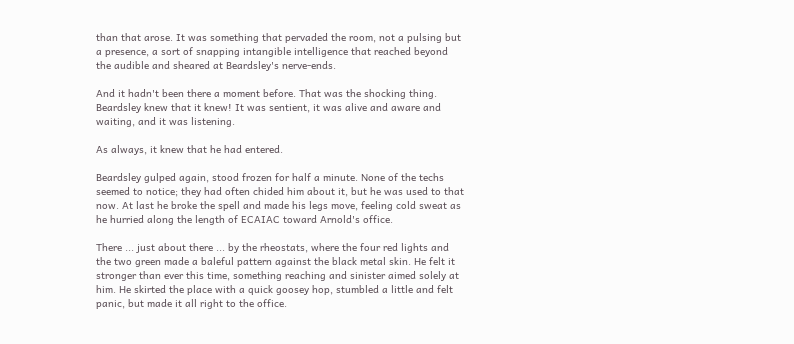than that arose. It was something that pervaded the room, not a pulsing but a presence, a sort of snapping intangible intelligence that reached beyond the audible and sheared at Beardsley's nerve-ends.

And it hadn't been there a moment before. That was the shocking thing. Beardsley knew that it knew! It was sentient, it was alive and aware and waiting, and it was listening.

As always, it knew that he had entered.

Beardsley gulped again, stood frozen for half a minute. None of the techs seemed to notice; they had often chided him about it, but he was used to that now. At last he broke the spell and made his legs move, feeling cold sweat as he hurried along the length of ECAIAC toward Arnold's office.

There ... just about there ... by the rheostats, where the four red lights and the two green made a baleful pattern against the black metal skin. He felt it stronger than ever this time, something reaching and sinister aimed solely at him. He skirted the place with a quick goosey hop, stumbled a little and felt panic, but made it all right to the office.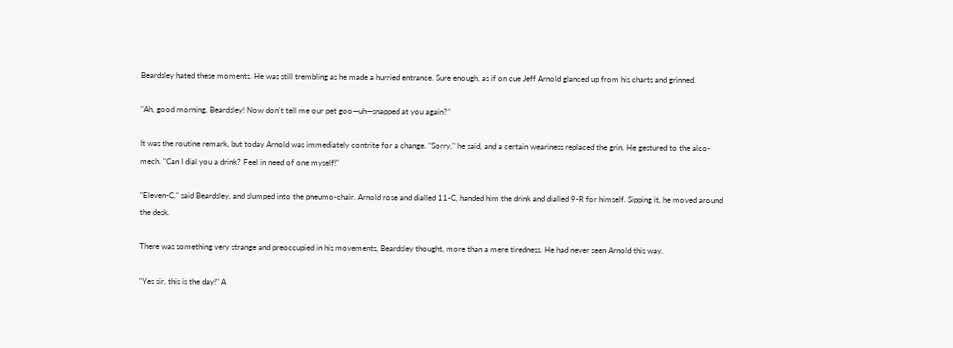Beardsley hated these moments. He was still trembling as he made a hurried entrance. Sure enough, as if on cue Jeff Arnold glanced up from his charts and grinned.

"Ah, good morning, Beardsley! Now don't tell me our pet goo—uh—snapped at you again?"

It was the routine remark, but today Arnold was immediately contrite for a change. "Sorry," he said, and a certain weariness replaced the grin. He gestured to the alco-mech. "Can I dial you a drink? Feel in need of one myself!"

"Eleven-C," said Beardsley, and slumped into the pneumo-chair. Arnold rose and dialled 11-C, handed him the drink and dialled 9-R for himself. Sipping it, he moved around the desk.

There was something very strange and preoccupied in his movements, Beardsley thought, more than a mere tiredness. He had never seen Arnold this way.

"Yes sir, this is the day!" A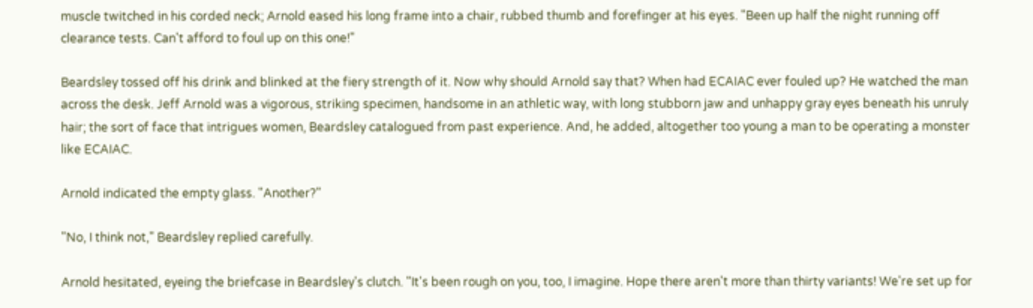muscle twitched in his corded neck; Arnold eased his long frame into a chair, rubbed thumb and forefinger at his eyes. "Been up half the night running off clearance tests. Can't afford to foul up on this one!"

Beardsley tossed off his drink and blinked at the fiery strength of it. Now why should Arnold say that? When had ECAIAC ever fouled up? He watched the man across the desk. Jeff Arnold was a vigorous, striking specimen, handsome in an athletic way, with long stubborn jaw and unhappy gray eyes beneath his unruly hair; the sort of face that intrigues women, Beardsley catalogued from past experience. And, he added, altogether too young a man to be operating a monster like ECAIAC.

Arnold indicated the empty glass. "Another?"

"No, I think not," Beardsley replied carefully.

Arnold hesitated, eyeing the briefcase in Beardsley's clutch. "It's been rough on you, too, I imagine. Hope there aren't more than thirty variants! We're set up for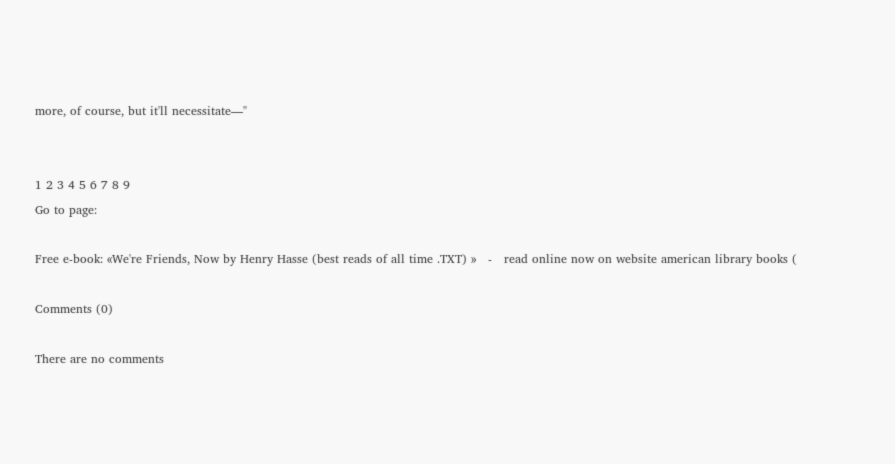more, of course, but it'll necessitate—"


1 2 3 4 5 6 7 8 9
Go to page:

Free e-book: «We're Friends, Now by Henry Hasse (best reads of all time .TXT) »   -   read online now on website american library books (

Comments (0)

There are no comments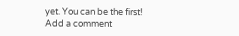yet. You can be the first!
Add a comment